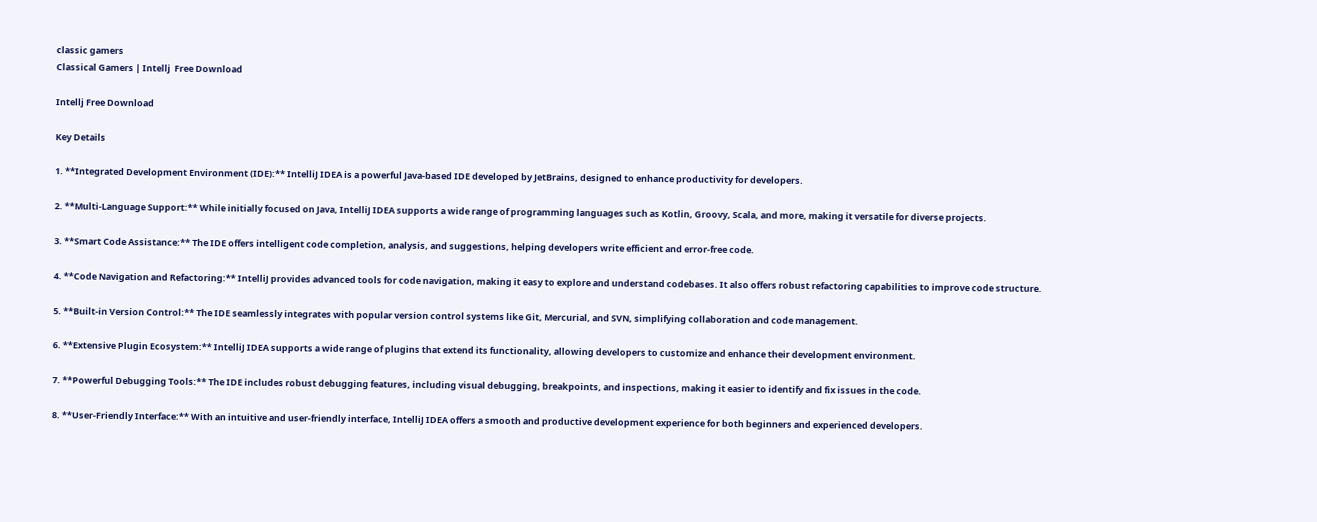classic gamers
Classical Gamers | Intellj  Free Download

Intellj Free Download

Key Details

1. **Integrated Development Environment (IDE):** IntelliJ IDEA is a powerful Java-based IDE developed by JetBrains, designed to enhance productivity for developers.

2. **Multi-Language Support:** While initially focused on Java, IntelliJ IDEA supports a wide range of programming languages such as Kotlin, Groovy, Scala, and more, making it versatile for diverse projects.

3. **Smart Code Assistance:** The IDE offers intelligent code completion, analysis, and suggestions, helping developers write efficient and error-free code.

4. **Code Navigation and Refactoring:** IntelliJ provides advanced tools for code navigation, making it easy to explore and understand codebases. It also offers robust refactoring capabilities to improve code structure.

5. **Built-in Version Control:** The IDE seamlessly integrates with popular version control systems like Git, Mercurial, and SVN, simplifying collaboration and code management.

6. **Extensive Plugin Ecosystem:** IntelliJ IDEA supports a wide range of plugins that extend its functionality, allowing developers to customize and enhance their development environment.

7. **Powerful Debugging Tools:** The IDE includes robust debugging features, including visual debugging, breakpoints, and inspections, making it easier to identify and fix issues in the code.

8. **User-Friendly Interface:** With an intuitive and user-friendly interface, IntelliJ IDEA offers a smooth and productive development experience for both beginners and experienced developers.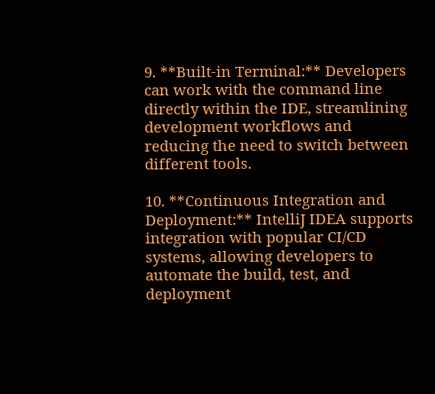9. **Built-in Terminal:** Developers can work with the command line directly within the IDE, streamlining development workflows and reducing the need to switch between different tools.

10. **Continuous Integration and Deployment:** IntelliJ IDEA supports integration with popular CI/CD systems, allowing developers to automate the build, test, and deployment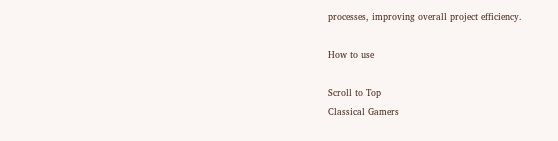processes, improving overall project efficiency.

How to use

Scroll to Top
Classical Gamers